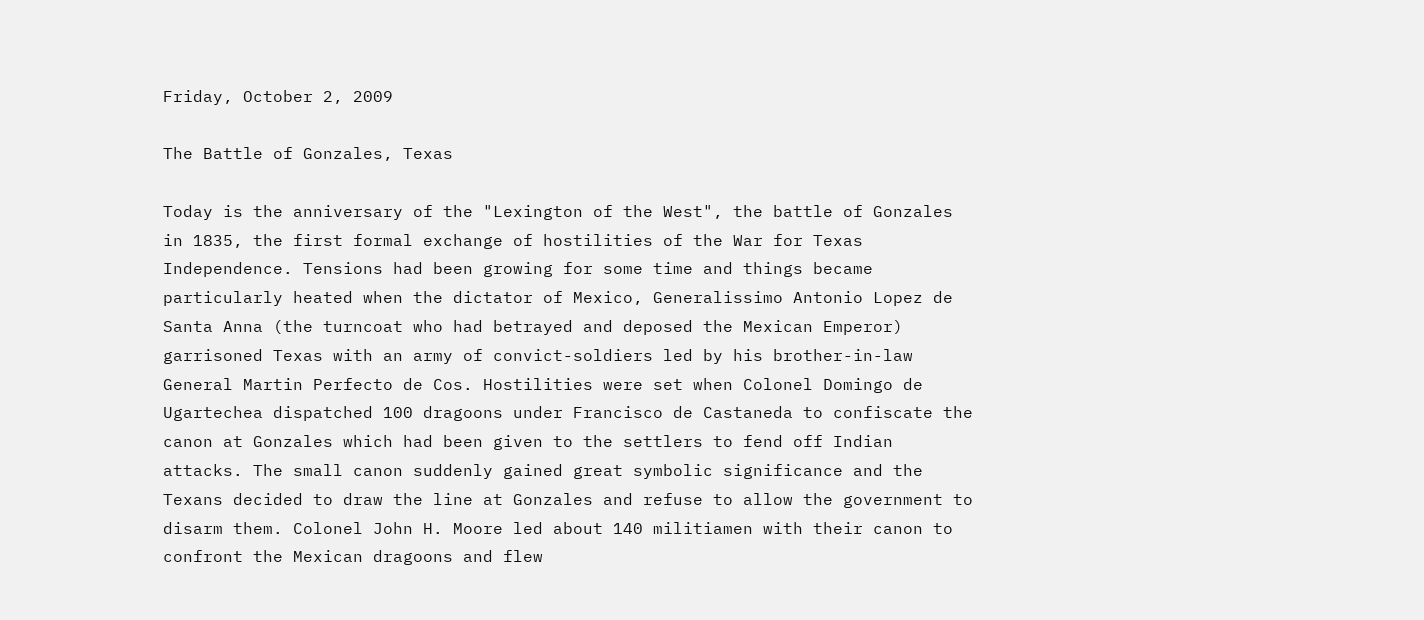Friday, October 2, 2009

The Battle of Gonzales, Texas

Today is the anniversary of the "Lexington of the West", the battle of Gonzales in 1835, the first formal exchange of hostilities of the War for Texas Independence. Tensions had been growing for some time and things became particularly heated when the dictator of Mexico, Generalissimo Antonio Lopez de Santa Anna (the turncoat who had betrayed and deposed the Mexican Emperor) garrisoned Texas with an army of convict-soldiers led by his brother-in-law General Martin Perfecto de Cos. Hostilities were set when Colonel Domingo de Ugartechea dispatched 100 dragoons under Francisco de Castaneda to confiscate the canon at Gonzales which had been given to the settlers to fend off Indian attacks. The small canon suddenly gained great symbolic significance and the Texans decided to draw the line at Gonzales and refuse to allow the government to disarm them. Colonel John H. Moore led about 140 militiamen with their canon to confront the Mexican dragoons and flew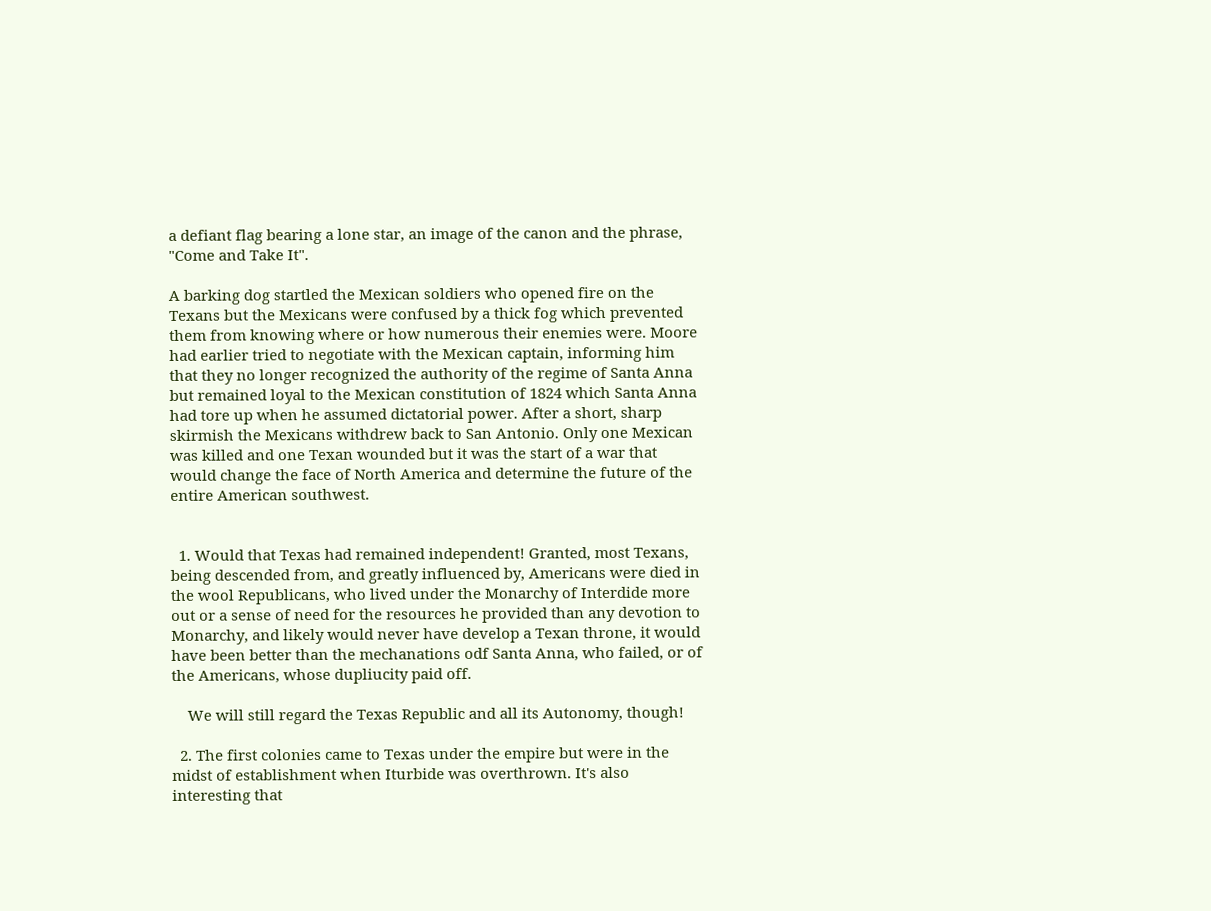a defiant flag bearing a lone star, an image of the canon and the phrase, "Come and Take It".

A barking dog startled the Mexican soldiers who opened fire on the Texans but the Mexicans were confused by a thick fog which prevented them from knowing where or how numerous their enemies were. Moore had earlier tried to negotiate with the Mexican captain, informing him that they no longer recognized the authority of the regime of Santa Anna but remained loyal to the Mexican constitution of 1824 which Santa Anna had tore up when he assumed dictatorial power. After a short, sharp skirmish the Mexicans withdrew back to San Antonio. Only one Mexican was killed and one Texan wounded but it was the start of a war that would change the face of North America and determine the future of the entire American southwest.


  1. Would that Texas had remained independent! Granted, most Texans, being descended from, and greatly influenced by, Americans were died in the wool Republicans, who lived under the Monarchy of Interdide more out or a sense of need for the resources he provided than any devotion to Monarchy, and likely would never have develop a Texan throne, it would have been better than the mechanations odf Santa Anna, who failed, or of the Americans, whose dupliucity paid off.

    We will still regard the Texas Republic and all its Autonomy, though!

  2. The first colonies came to Texas under the empire but were in the midst of establishment when Iturbide was overthrown. It's also interesting that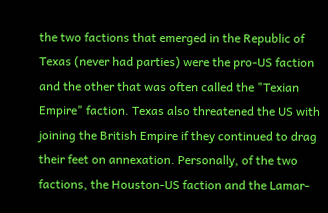the two factions that emerged in the Republic of Texas (never had parties) were the pro-US faction and the other that was often called the "Texian Empire" faction. Texas also threatened the US with joining the British Empire if they continued to drag their feet on annexation. Personally, of the two factions, the Houston-US faction and the Lamar-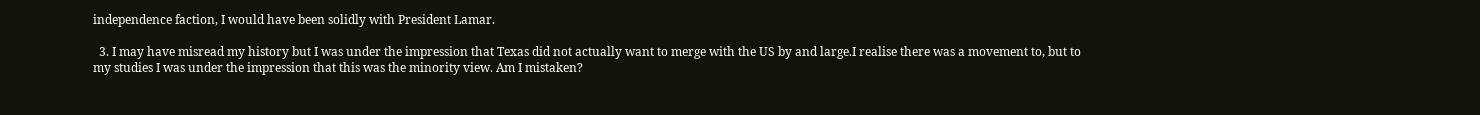independence faction, I would have been solidly with President Lamar.

  3. I may have misread my history but I was under the impression that Texas did not actually want to merge with the US by and large.I realise there was a movement to, but to my studies I was under the impression that this was the minority view. Am I mistaken?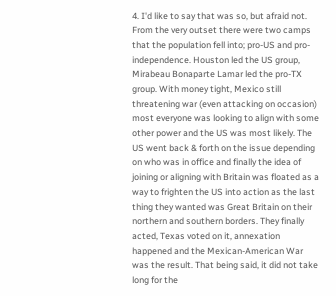4. I'd like to say that was so, but afraid not. From the very outset there were two camps that the population fell into; pro-US and pro-independence. Houston led the US group, Mirabeau Bonaparte Lamar led the pro-TX group. With money tight, Mexico still threatening war (even attacking on occasion) most everyone was looking to align with some other power and the US was most likely. The US went back & forth on the issue depending on who was in office and finally the idea of joining or aligning with Britain was floated as a way to frighten the US into action as the last thing they wanted was Great Britain on their northern and southern borders. They finally acted, Texas voted on it, annexation happened and the Mexican-American War was the result. That being said, it did not take long for the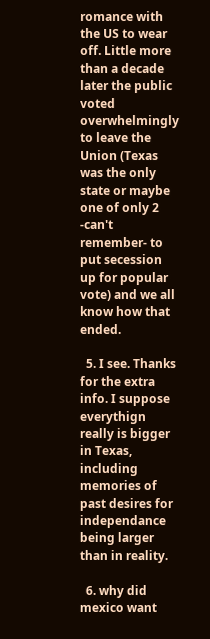romance with the US to wear off. Little more than a decade later the public voted overwhelmingly to leave the Union (Texas was the only state or maybe one of only 2 -can't remember- to put secession up for popular vote) and we all know how that ended.

  5. I see. Thanks for the extra info. I suppose everythign really is bigger in Texas, including memories of past desires for independance being larger than in reality.

  6. why did mexico want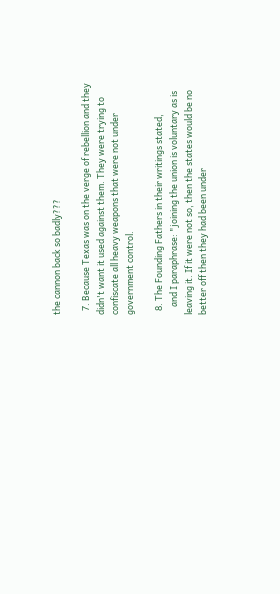the cannon back so badly???

  7. Because Texas was on the verge of rebellion and they didn't want it used against them. They were trying to confiscate all heavy weapons that were not under government control.

  8. The Founding Fathers in their writings stated,
    and I paraphrase: "joining the union is voluntary as is leaving it. If it were not so, then the states would be no better off then they had been under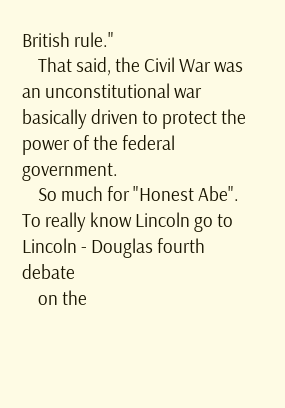British rule."
    That said, the Civil War was an unconstitutional war basically driven to protect the power of the federal government.
    So much for "Honest Abe". To really know Lincoln go to Lincoln - Douglas fourth debate
    on the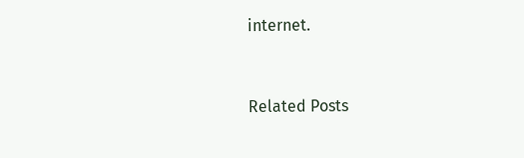internet.


Related Posts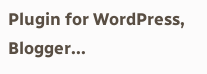Plugin for WordPress, Blogger...